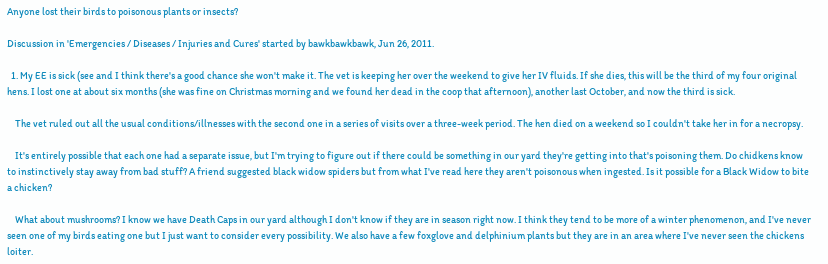Anyone lost their birds to poisonous plants or insects?

Discussion in 'Emergencies / Diseases / Injuries and Cures' started by bawkbawkbawk, Jun 26, 2011.

  1. My EE is sick (see and I think there's a good chance she won't make it. The vet is keeping her over the weekend to give her IV fluids. If she dies, this will be the third of my four original hens. I lost one at about six months (she was fine on Christmas morning and we found her dead in the coop that afternoon), another last October, and now the third is sick.

    The vet ruled out all the usual conditions/illnesses with the second one in a series of visits over a three-week period. The hen died on a weekend so I couldn't take her in for a necropsy.

    It's entirely possible that each one had a separate issue, but I'm trying to figure out if there could be something in our yard they're getting into that's poisoning them. Do chidkens know to instinctively stay away from bad stuff? A friend suggested black widow spiders but from what I've read here they aren't poisonous when ingested. Is it possible for a Black Widow to bite a chicken?

    What about mushrooms? I know we have Death Caps in our yard although I don't know if they are in season right now. I think they tend to be more of a winter phenomenon, and I've never seen one of my birds eating one but I just want to consider every possibility. We also have a few foxglove and delphinium plants but they are in an area where I've never seen the chickens loiter.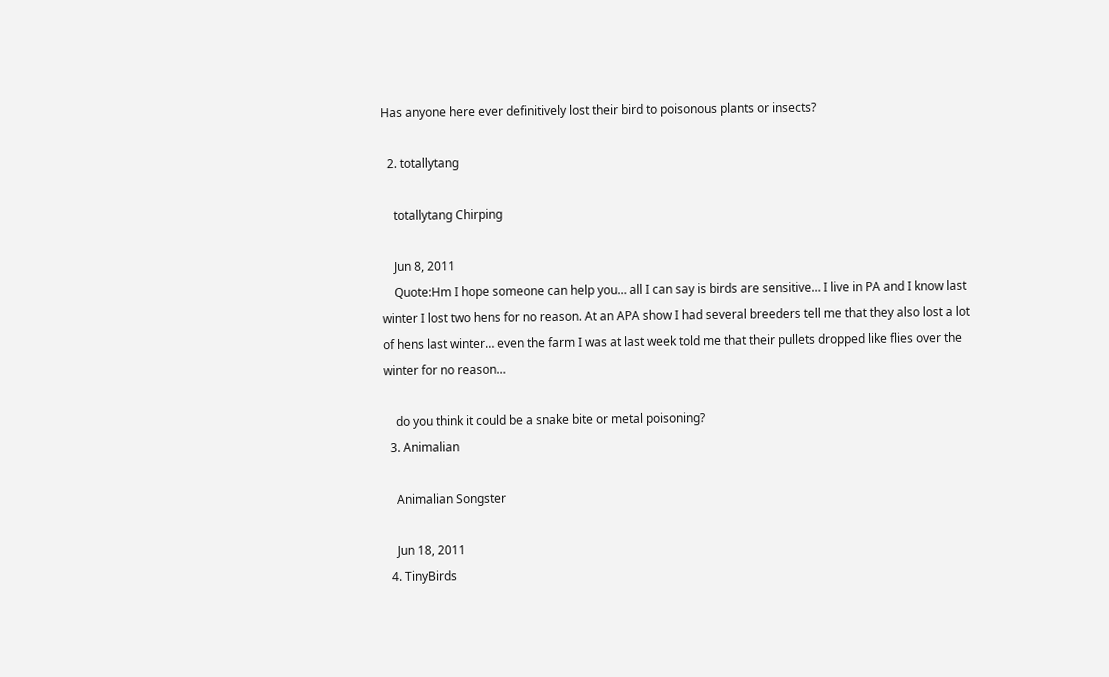Has anyone here ever definitively lost their bird to poisonous plants or insects?

  2. totallytang

    totallytang Chirping

    Jun 8, 2011
    Quote:Hm I hope someone can help you… all I can say is birds are sensitive… I live in PA and I know last winter I lost two hens for no reason. At an APA show I had several breeders tell me that they also lost a lot of hens last winter… even the farm I was at last week told me that their pullets dropped like flies over the winter for no reason…

    do you think it could be a snake bite or metal poisoning?
  3. Animalian

    Animalian Songster

    Jun 18, 2011
  4. TinyBirds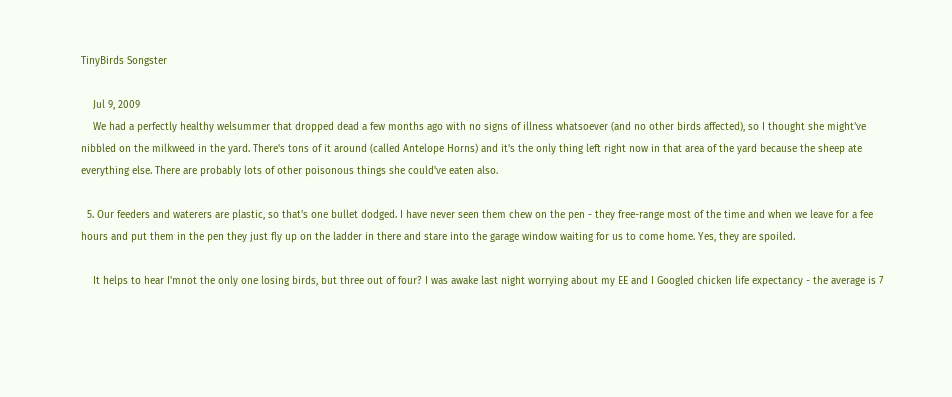TinyBirds Songster

    Jul 9, 2009
    We had a perfectly healthy welsummer that dropped dead a few months ago with no signs of illness whatsoever (and no other birds affected), so I thought she might've nibbled on the milkweed in the yard. There's tons of it around (called Antelope Horns) and it's the only thing left right now in that area of the yard because the sheep ate everything else. There are probably lots of other poisonous things she could've eaten also.

  5. Our feeders and waterers are plastic, so that's one bullet dodged. I have never seen them chew on the pen - they free-range most of the time and when we leave for a fee hours and put them in the pen they just fly up on the ladder in there and stare into the garage window waiting for us to come home. Yes, they are spoiled.

    It helps to hear I'mnot the only one losing birds, but three out of four? I was awake last night worrying about my EE and I Googled chicken life expectancy - the average is 7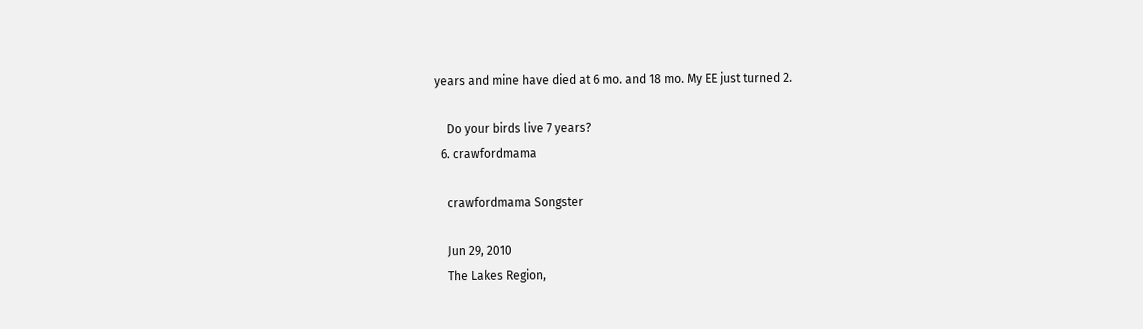years and mine have died at 6 mo. and 18 mo. My EE just turned 2.

    Do your birds live 7 years?
  6. crawfordmama

    crawfordmama Songster

    Jun 29, 2010
    The Lakes Region,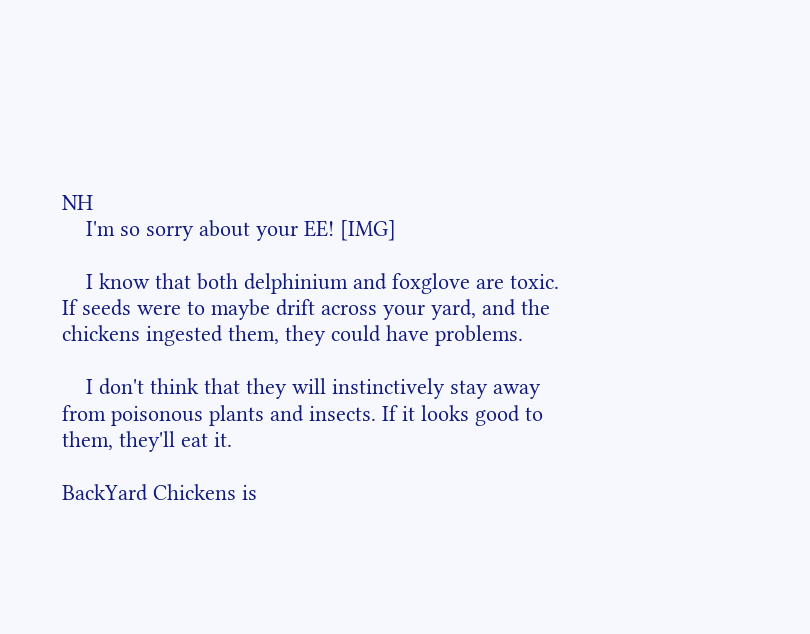NH
    I'm so sorry about your EE! [IMG]

    I know that both delphinium and foxglove are toxic. If seeds were to maybe drift across your yard, and the chickens ingested them, they could have problems.

    I don't think that they will instinctively stay away from poisonous plants and insects. If it looks good to them, they'll eat it.

BackYard Chickens is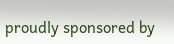proudly sponsored by